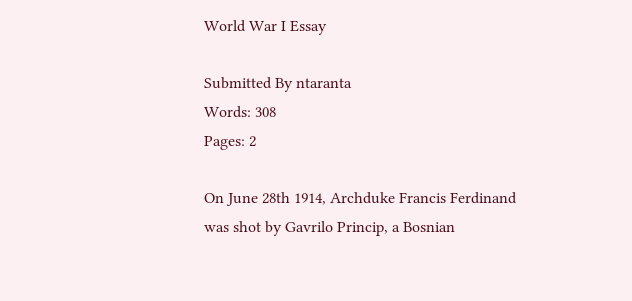World War I Essay

Submitted By ntaranta
Words: 308
Pages: 2

On June 28th 1914, Archduke Francis Ferdinand was shot by Gavrilo Princip, a Bosnian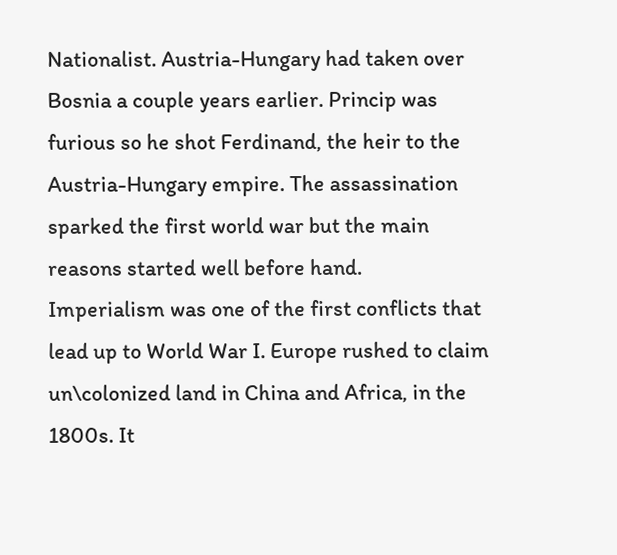Nationalist. Austria-Hungary had taken over Bosnia a couple years earlier. Princip was furious so he shot Ferdinand, the heir to the Austria-Hungary empire. The assassination sparked the first world war but the main reasons started well before hand.
Imperialism was one of the first conflicts that lead up to World War I. Europe rushed to claim un\colonized land in China and Africa, in the 1800s. It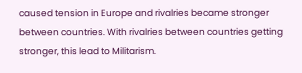caused tension in Europe and rivalries became stronger between countries. With rivalries between countries getting stronger, this lead to Militarism.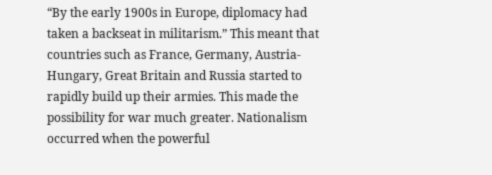“By the early 1900s in Europe, diplomacy had taken a backseat in militarism.” This meant that countries such as France, Germany, Austria-Hungary, Great Britain and Russia started to rapidly build up their armies. This made the possibility for war much greater. Nationalism occurred when the powerful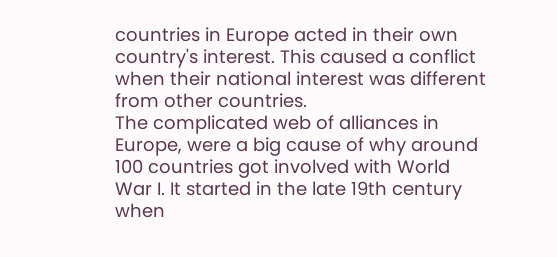countries in Europe acted in their own country's interest. This caused a conflict when their national interest was different from other countries.
The complicated web of alliances in Europe, were a big cause of why around 100 countries got involved with World War I. It started in the late 19th century when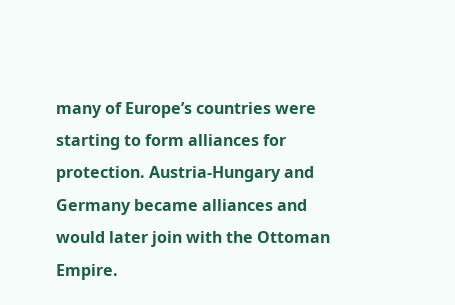many of Europe’s countries were starting to form alliances for protection. Austria-Hungary and Germany became alliances and would later join with the Ottoman Empire.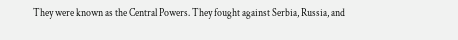They were known as the Central Powers. They fought against Serbia, Russia, and